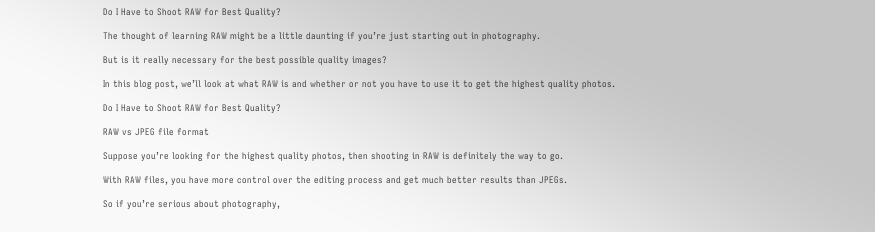Do I Have to Shoot RAW for Best Quality?

The thought of learning RAW might be a little daunting if you’re just starting out in photography.

But is it really necessary for the best possible quality images?

In this blog post, we’ll look at what RAW is and whether or not you have to use it to get the highest quality photos.

Do I Have to Shoot RAW for Best Quality?

RAW vs JPEG file format

Suppose you’re looking for the highest quality photos, then shooting in RAW is definitely the way to go.

With RAW files, you have more control over the editing process and get much better results than JPEGs.

So if you’re serious about photography,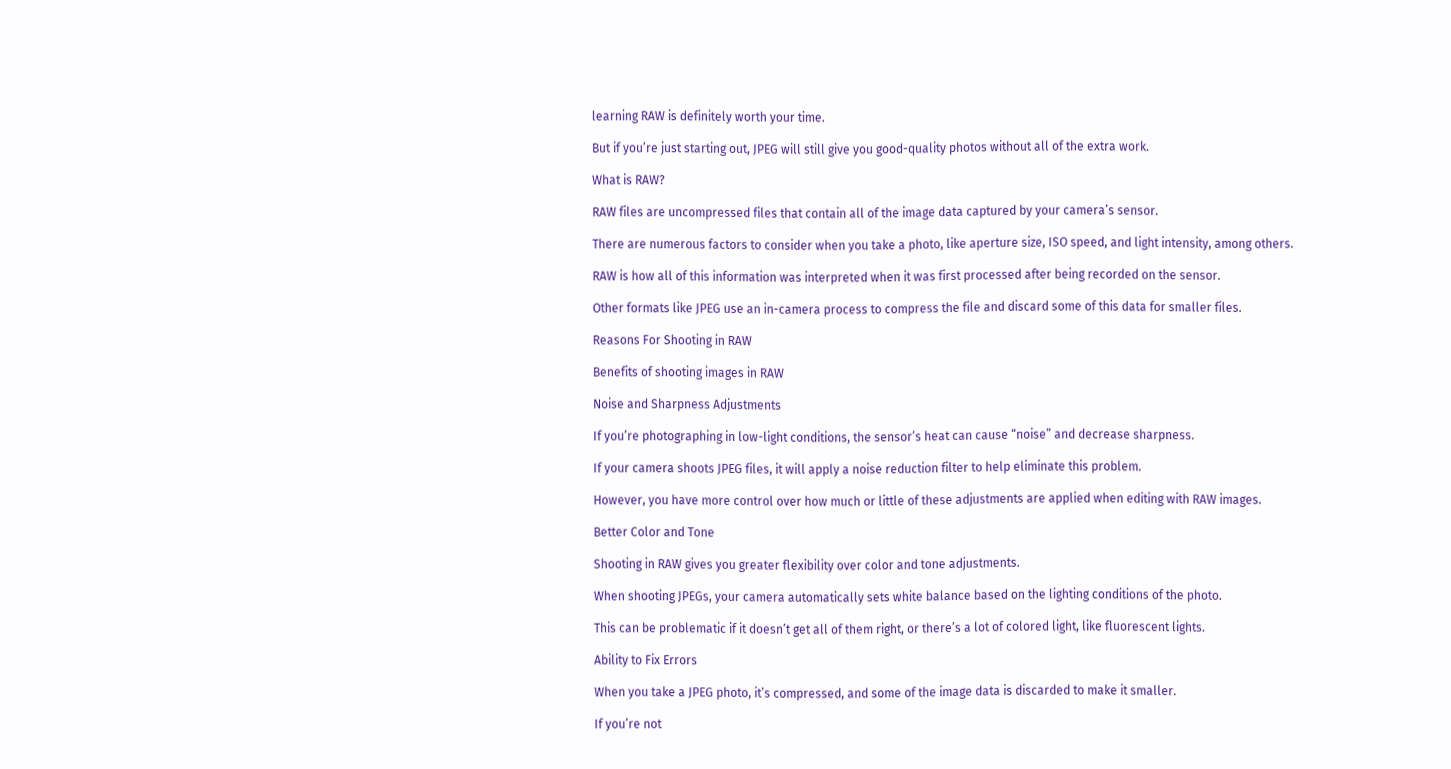learning RAW is definitely worth your time.

But if you’re just starting out, JPEG will still give you good-quality photos without all of the extra work.

What is RAW?

RAW files are uncompressed files that contain all of the image data captured by your camera’s sensor.

There are numerous factors to consider when you take a photo, like aperture size, ISO speed, and light intensity, among others.

RAW is how all of this information was interpreted when it was first processed after being recorded on the sensor.

Other formats like JPEG use an in-camera process to compress the file and discard some of this data for smaller files.

Reasons For Shooting in RAW

Benefits of shooting images in RAW

Noise and Sharpness Adjustments

If you’re photographing in low-light conditions, the sensor’s heat can cause “noise” and decrease sharpness.

If your camera shoots JPEG files, it will apply a noise reduction filter to help eliminate this problem.

However, you have more control over how much or little of these adjustments are applied when editing with RAW images.

Better Color and Tone

Shooting in RAW gives you greater flexibility over color and tone adjustments.

When shooting JPEGs, your camera automatically sets white balance based on the lighting conditions of the photo.

This can be problematic if it doesn’t get all of them right, or there’s a lot of colored light, like fluorescent lights.

Ability to Fix Errors

When you take a JPEG photo, it’s compressed, and some of the image data is discarded to make it smaller.

If you’re not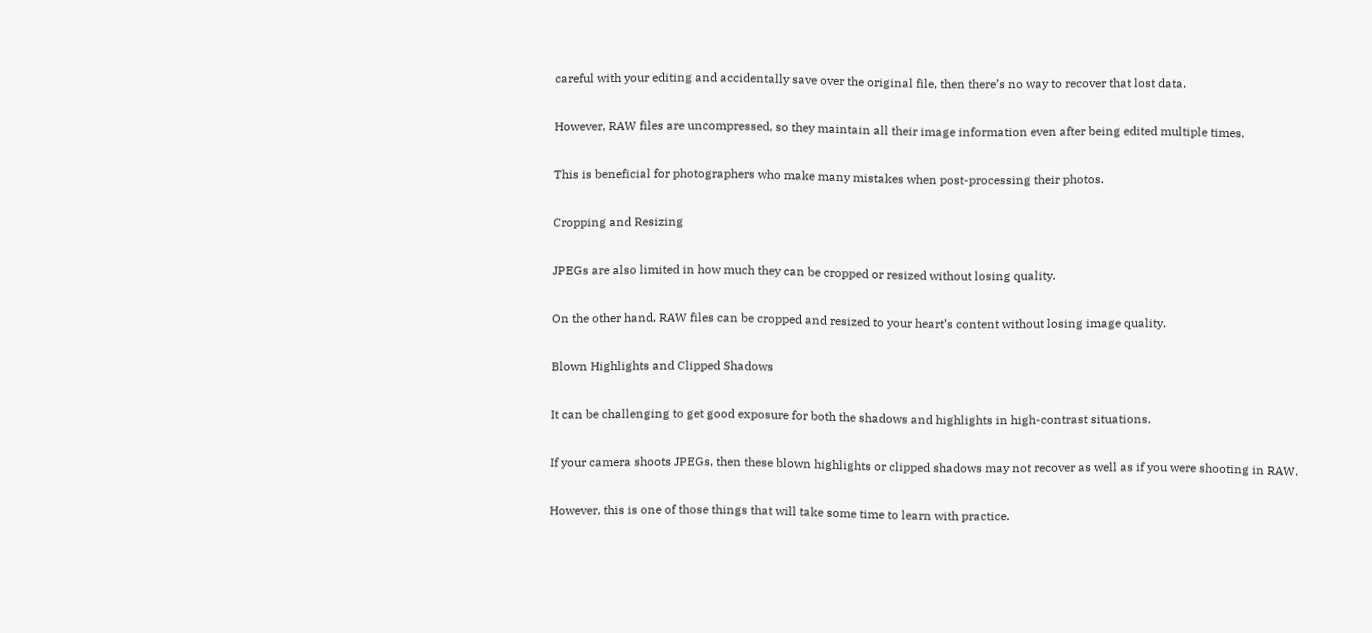careful with your editing and accidentally save over the original file, then there’s no way to recover that lost data.

However, RAW files are uncompressed, so they maintain all their image information even after being edited multiple times.

This is beneficial for photographers who make many mistakes when post-processing their photos.

Cropping and Resizing

JPEGs are also limited in how much they can be cropped or resized without losing quality.

On the other hand, RAW files can be cropped and resized to your heart’s content without losing image quality.

Blown Highlights and Clipped Shadows

It can be challenging to get good exposure for both the shadows and highlights in high-contrast situations.

If your camera shoots JPEGs, then these blown highlights or clipped shadows may not recover as well as if you were shooting in RAW.

However, this is one of those things that will take some time to learn with practice.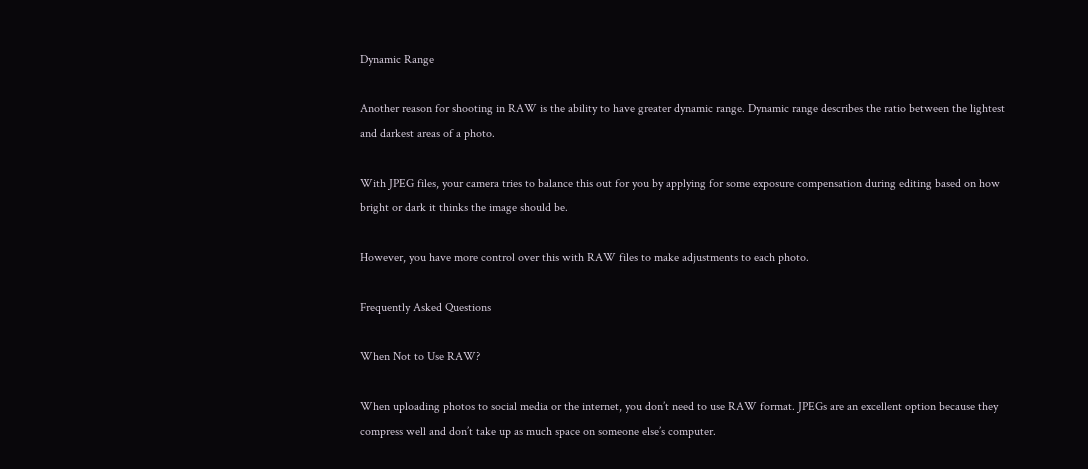Dynamic Range

Another reason for shooting in RAW is the ability to have greater dynamic range. Dynamic range describes the ratio between the lightest and darkest areas of a photo.

With JPEG files, your camera tries to balance this out for you by applying for some exposure compensation during editing based on how bright or dark it thinks the image should be.

However, you have more control over this with RAW files to make adjustments to each photo.

Frequently Asked Questions

When Not to Use RAW?

When uploading photos to social media or the internet, you don’t need to use RAW format. JPEGs are an excellent option because they compress well and don’t take up as much space on someone else’s computer.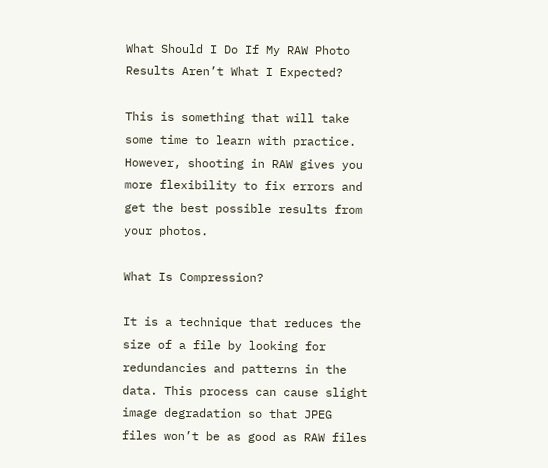What Should I Do If My RAW Photo Results Aren’t What I Expected?

This is something that will take some time to learn with practice. However, shooting in RAW gives you more flexibility to fix errors and get the best possible results from your photos.

What Is Compression?

It is a technique that reduces the size of a file by looking for redundancies and patterns in the data. This process can cause slight image degradation so that JPEG files won’t be as good as RAW files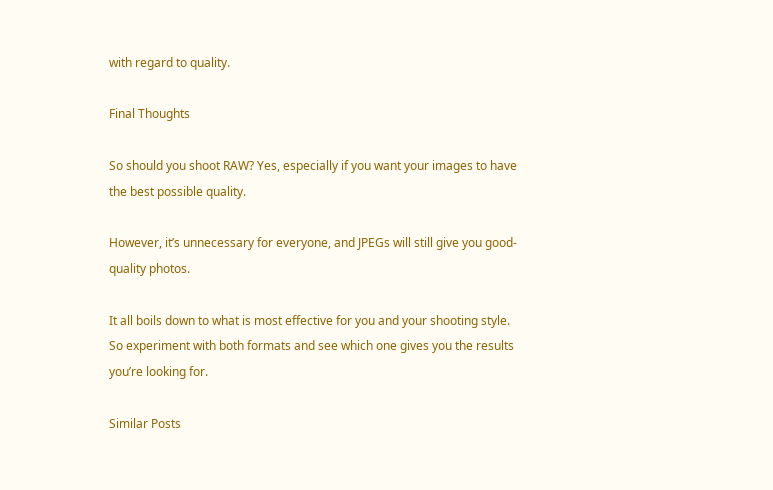with regard to quality.

Final Thoughts

So should you shoot RAW? Yes, especially if you want your images to have the best possible quality.

However, it’s unnecessary for everyone, and JPEGs will still give you good-quality photos.

It all boils down to what is most effective for you and your shooting style. So experiment with both formats and see which one gives you the results you’re looking for.

Similar Posts